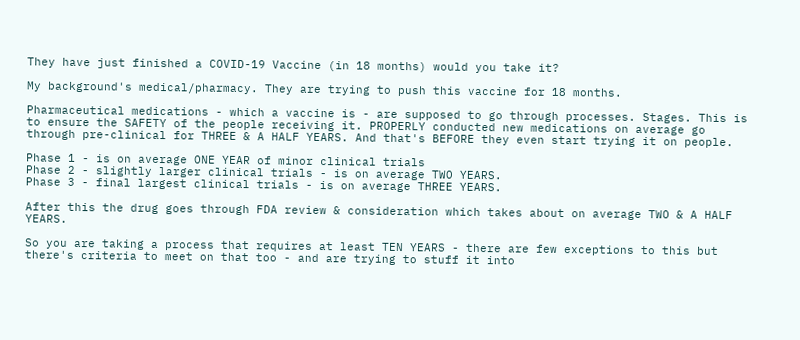They have just finished a COVID-19 Vaccine (in 18 months) would you take it?

My background's medical/pharmacy. They are trying to push this vaccine for 18 months.

Pharmaceutical medications - which a vaccine is - are supposed to go through processes. Stages. This is to ensure the SAFETY of the people receiving it. PROPERLY conducted new medications on average go through pre-clinical for THREE & A HALF YEARS. And that's BEFORE they even start trying it on people.

Phase 1 - is on average ONE YEAR of minor clinical trials
Phase 2 - slightly larger clinical trials - is on average TWO YEARS.
Phase 3 - final largest clinical trials - is on average THREE YEARS.

After this the drug goes through FDA review & consideration which takes about on average TWO & A HALF YEARS.

So you are taking a process that requires at least TEN YEARS - there are few exceptions to this but there's criteria to meet on that too - and are trying to stuff it into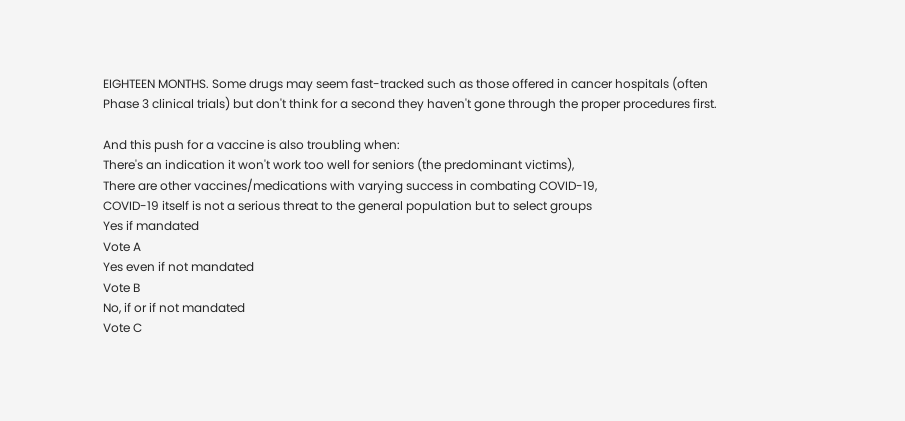EIGHTEEN MONTHS. Some drugs may seem fast-tracked such as those offered in cancer hospitals (often Phase 3 clinical trials) but don't think for a second they haven't gone through the proper procedures first.

And this push for a vaccine is also troubling when:
There's an indication it won't work too well for seniors (the predominant victims),
There are other vaccines/medications with varying success in combating COVID-19,
COVID-19 itself is not a serious threat to the general population but to select groups
Yes if mandated
Vote A
Yes even if not mandated
Vote B
No, if or if not mandated
Vote C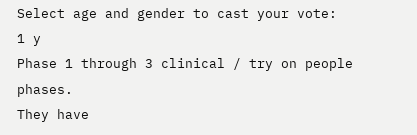Select age and gender to cast your vote:
1 y
Phase 1 through 3 clinical / try on people phases.
They have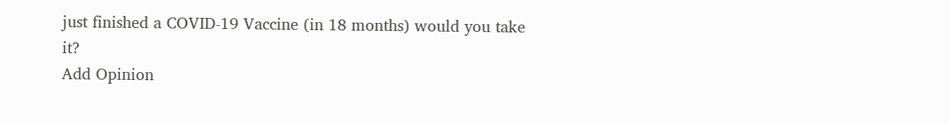just finished a COVID-19 Vaccine (in 18 months) would you take it?
Add Opinion